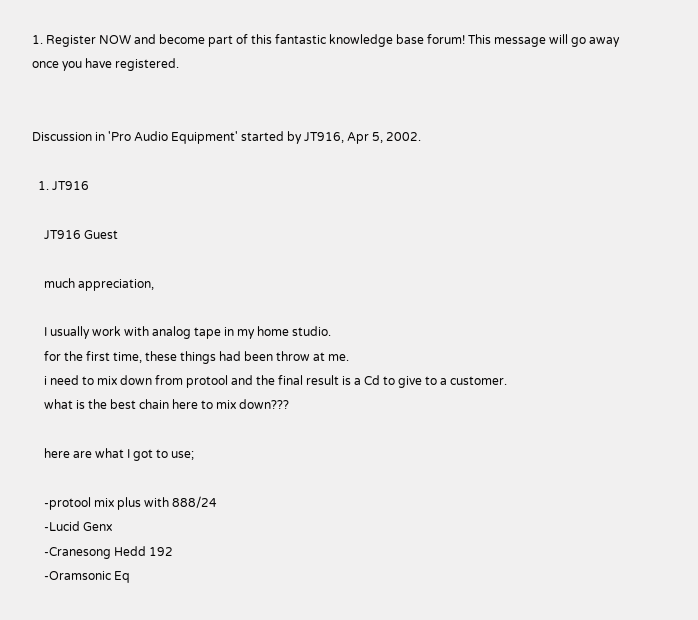1. Register NOW and become part of this fantastic knowledge base forum! This message will go away once you have registered.


Discussion in 'Pro Audio Equipment' started by JT916, Apr 5, 2002.

  1. JT916

    JT916 Guest

    much appreciation,

    I usually work with analog tape in my home studio.
    for the first time, these things had been throw at me.
    i need to mix down from protool and the final result is a Cd to give to a customer.
    what is the best chain here to mix down???

    here are what I got to use;

    -protool mix plus with 888/24
    -Lucid Genx
    -Cranesong Hedd 192
    -Oramsonic Eq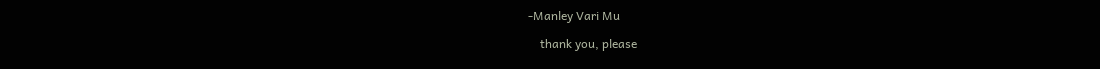-Manley Vari Mu

    thank you, please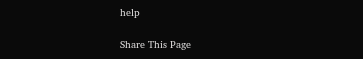help

Share This Page